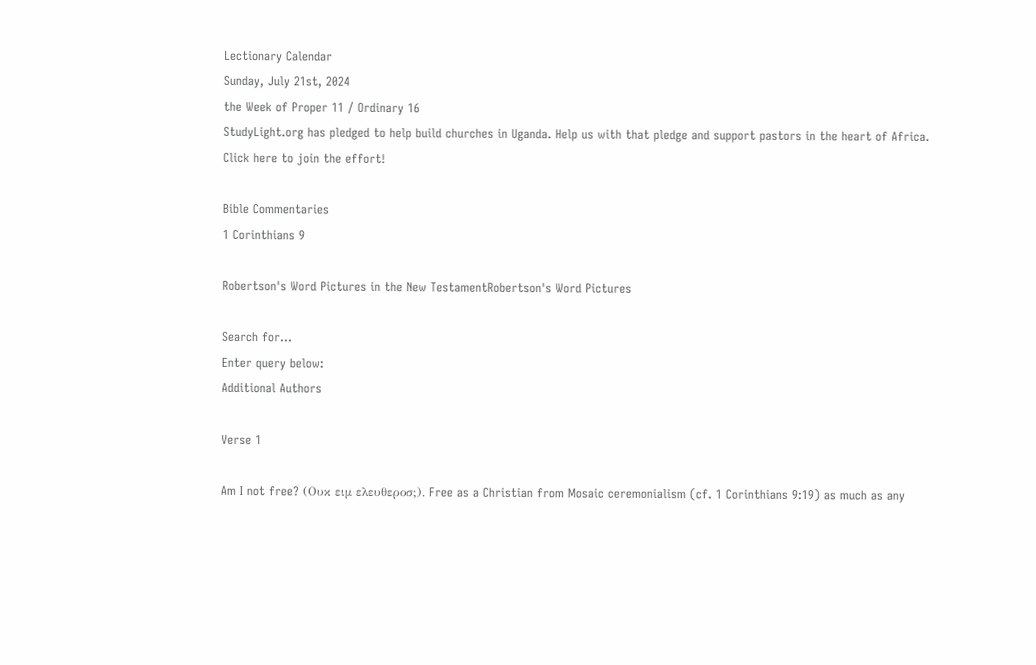Lectionary Calendar
Sunday, July 21st, 2024
the Week of Proper 11 / Ordinary 16
StudyLight.org has pledged to help build churches in Uganda. Help us with that pledge and support pastors in the heart of Africa.
Click here to join the effort!

Bible Commentaries
1 Corinthians 9

Robertson's Word Pictures in the New TestamentRobertson's Word Pictures

Search for…
Enter query below:
Additional Authors

Verse 1

Am I not free? (Ουκ ειμ ελευθεροσ;). Free as a Christian from Mosaic ceremonialism (cf. 1 Corinthians 9:19) as much as any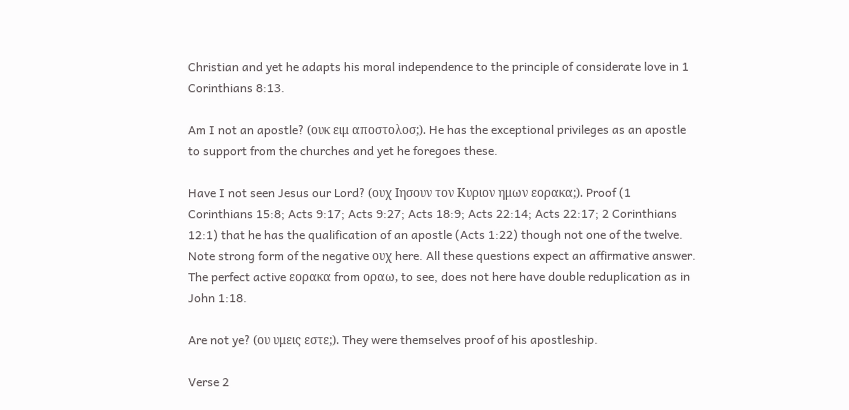Christian and yet he adapts his moral independence to the principle of considerate love in 1 Corinthians 8:13.

Am I not an apostle? (ουκ ειμ αποστολοσ;). He has the exceptional privileges as an apostle to support from the churches and yet he foregoes these.

Have I not seen Jesus our Lord? (ουχ Ιησουν τον Κυριον ημων εορακα;). Proof (1 Corinthians 15:8; Acts 9:17; Acts 9:27; Acts 18:9; Acts 22:14; Acts 22:17; 2 Corinthians 12:1) that he has the qualification of an apostle (Acts 1:22) though not one of the twelve. Note strong form of the negative ουχ here. All these questions expect an affirmative answer. The perfect active εορακα from οραω, to see, does not here have double reduplication as in John 1:18.

Are not ye? (ου υμεις εστε;). They were themselves proof of his apostleship.

Verse 2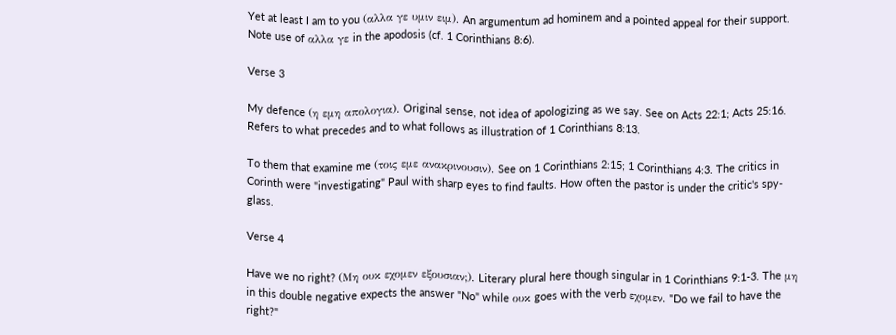Yet at least I am to you (αλλα γε υμιν ειμ). An argumentum ad hominem and a pointed appeal for their support. Note use of αλλα γε in the apodosis (cf. 1 Corinthians 8:6).

Verse 3

My defence (η εμη απολογια). Original sense, not idea of apologizing as we say. See on Acts 22:1; Acts 25:16. Refers to what precedes and to what follows as illustration of 1 Corinthians 8:13.

To them that examine me (τοις εμε ανακρινουσιν). See on 1 Corinthians 2:15; 1 Corinthians 4:3. The critics in Corinth were "investigating" Paul with sharp eyes to find faults. How often the pastor is under the critic's spy-glass.

Verse 4

Have we no right? (Μη ουκ εχομεν εξουσιαν;). Literary plural here though singular in 1 Corinthians 9:1-3. The μη in this double negative expects the answer "No" while ουκ goes with the verb εχομεν. "Do we fail to have the right?"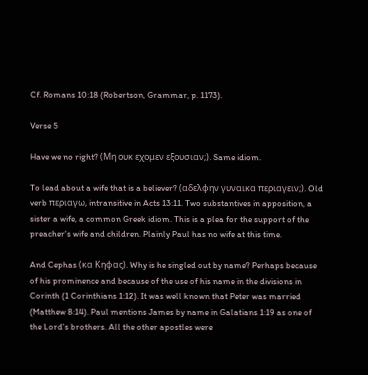Cf. Romans 10:18 (Robertson, Grammar, p. 1173).

Verse 5

Have we no right? (Μη ουκ εχομεν εξουσιαν;). Same idiom.

To lead about a wife that is a believer? (αδελφην γυναικα περιαγειν;). Old verb περιαγω, intransitive in Acts 13:11. Two substantives in apposition, a sister a wife, a common Greek idiom. This is a plea for the support of the preacher's wife and children. Plainly Paul has no wife at this time.

And Cephas (κα Κηφας). Why is he singled out by name? Perhaps because of his prominence and because of the use of his name in the divisions in Corinth (1 Corinthians 1:12). It was well known that Peter was married (Matthew 8:14). Paul mentions James by name in Galatians 1:19 as one of the Lord's brothers. All the other apostles were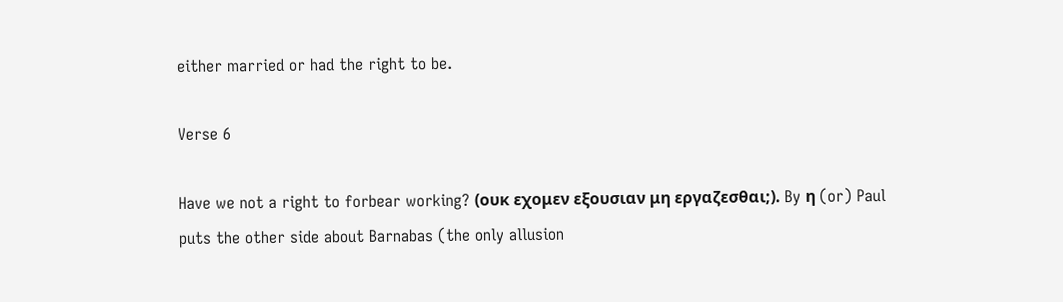either married or had the right to be.

Verse 6

Have we not a right to forbear working? (ουκ εχομεν εξουσιαν μη εργαζεσθαι;). By η (or) Paul puts the other side about Barnabas (the only allusion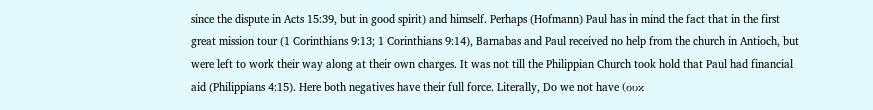since the dispute in Acts 15:39, but in good spirit) and himself. Perhaps (Hofmann) Paul has in mind the fact that in the first great mission tour (1 Corinthians 9:13; 1 Corinthians 9:14), Barnabas and Paul received no help from the church in Antioch, but were left to work their way along at their own charges. It was not till the Philippian Church took hold that Paul had financial aid (Philippians 4:15). Here both negatives have their full force. Literally, Do we not have (ουκ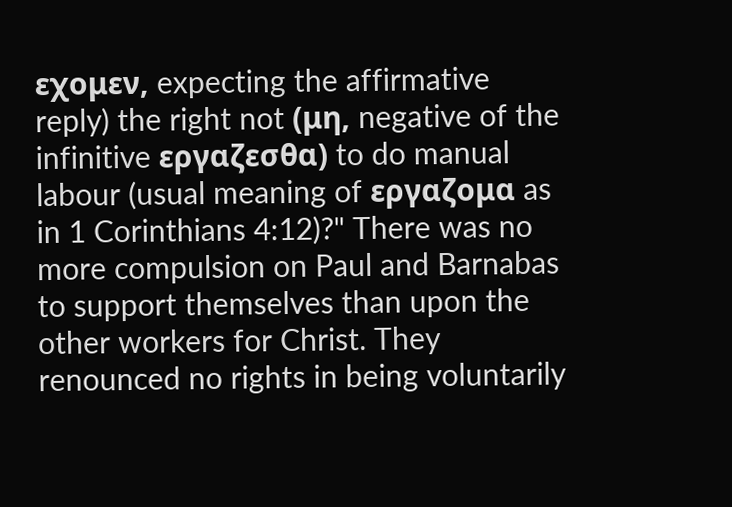εχομεν, expecting the affirmative reply) the right not (μη, negative of the infinitive εργαζεσθα) to do manual labour (usual meaning of εργαζομα as in 1 Corinthians 4:12)?" There was no more compulsion on Paul and Barnabas to support themselves than upon the other workers for Christ. They renounced no rights in being voluntarily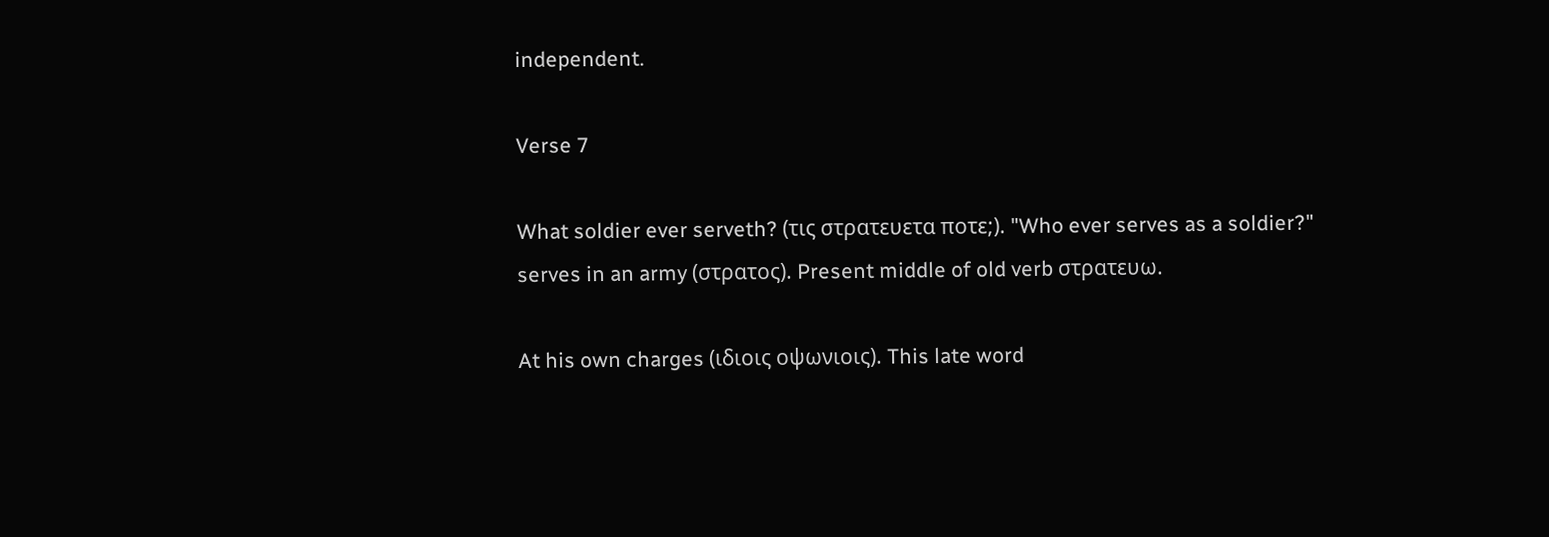independent.

Verse 7

What soldier ever serveth? (τις στρατευετα ποτε;). "Who ever serves as a soldier?" serves in an army (στρατος). Present middle of old verb στρατευω.

At his own charges (ιδιοις οψωνιοις). This late word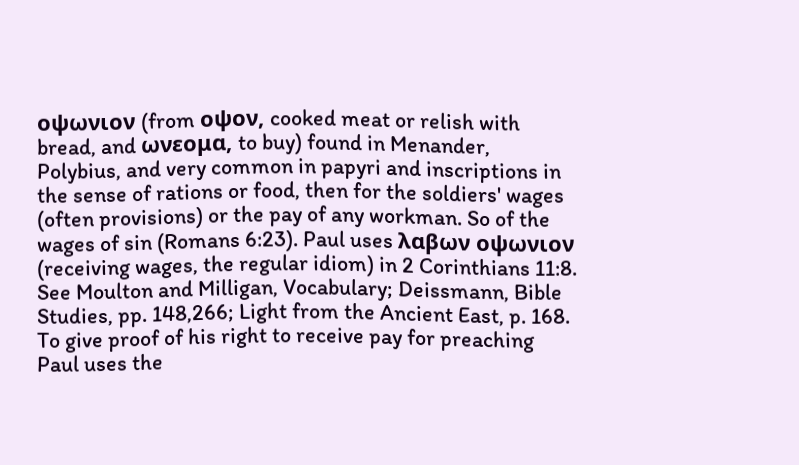οψωνιον (from οψον, cooked meat or relish with bread, and ωνεομα, to buy) found in Menander, Polybius, and very common in papyri and inscriptions in the sense of rations or food, then for the soldiers' wages (often provisions) or the pay of any workman. So of the wages of sin (Romans 6:23). Paul uses λαβων οψωνιον (receiving wages, the regular idiom) in 2 Corinthians 11:8. See Moulton and Milligan, Vocabulary; Deissmann, Bible Studies, pp. 148,266; Light from the Ancient East, p. 168. To give proof of his right to receive pay for preaching Paul uses the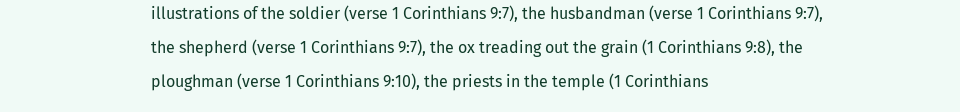illustrations of the soldier (verse 1 Corinthians 9:7), the husbandman (verse 1 Corinthians 9:7), the shepherd (verse 1 Corinthians 9:7), the ox treading out the grain (1 Corinthians 9:8), the ploughman (verse 1 Corinthians 9:10), the priests in the temple (1 Corinthians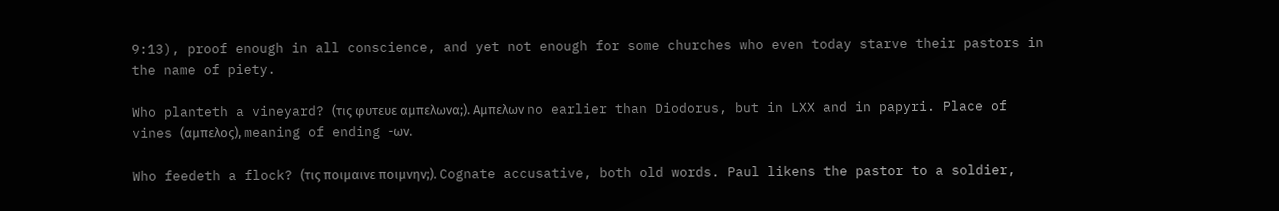9:13), proof enough in all conscience, and yet not enough for some churches who even today starve their pastors in the name of piety.

Who planteth a vineyard? (τις φυτευε αμπελωνα;). Αμπελων no earlier than Diodorus, but in LXX and in papyri. Place of vines (αμπελος), meaning of ending -ων.

Who feedeth a flock? (τις ποιμαινε ποιμνην;). Cognate accusative, both old words. Paul likens the pastor to a soldier,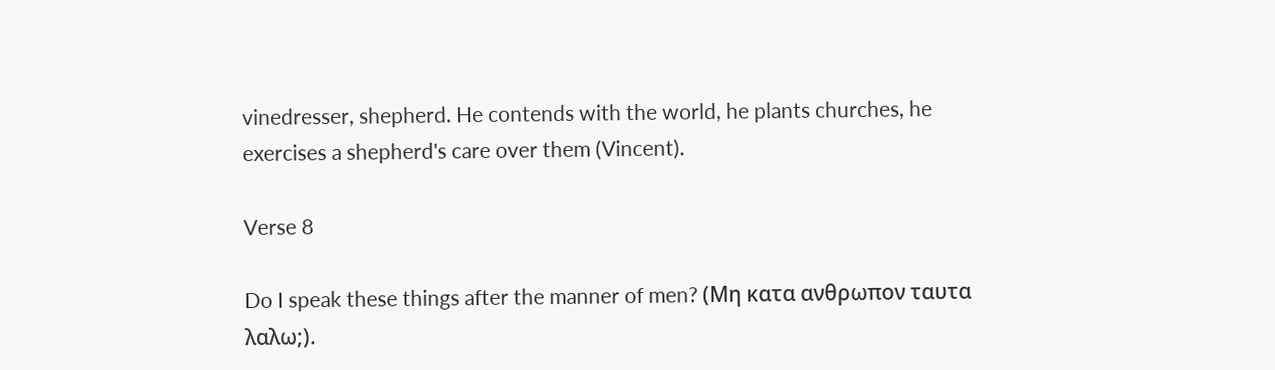vinedresser, shepherd. He contends with the world, he plants churches, he exercises a shepherd's care over them (Vincent).

Verse 8

Do I speak these things after the manner of men? (Μη κατα ανθρωπον ταυτα λαλω;).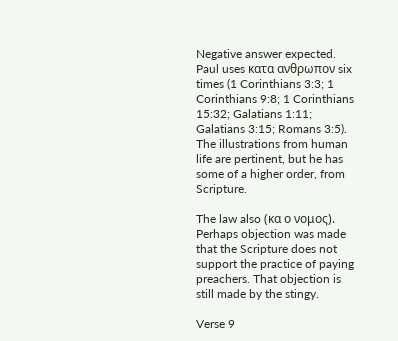Negative answer expected. Paul uses κατα ανθρωπον six times (1 Corinthians 3:3; 1 Corinthians 9:8; 1 Corinthians 15:32; Galatians 1:11; Galatians 3:15; Romans 3:5). The illustrations from human life are pertinent, but he has some of a higher order, from Scripture.

The law also (κα ο νομος). Perhaps objection was made that the Scripture does not support the practice of paying preachers. That objection is still made by the stingy.

Verse 9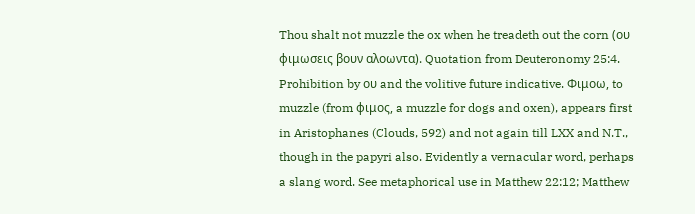Thou shalt not muzzle the ox when he treadeth out the corn (ου φιμωσεις βουν αλοωντα). Quotation from Deuteronomy 25:4. Prohibition by ου and the volitive future indicative. Φιμοω, to muzzle (from φιμος, a muzzle for dogs and oxen), appears first in Aristophanes (Clouds, 592) and not again till LXX and N.T., though in the papyri also. Evidently a vernacular word, perhaps a slang word. See metaphorical use in Matthew 22:12; Matthew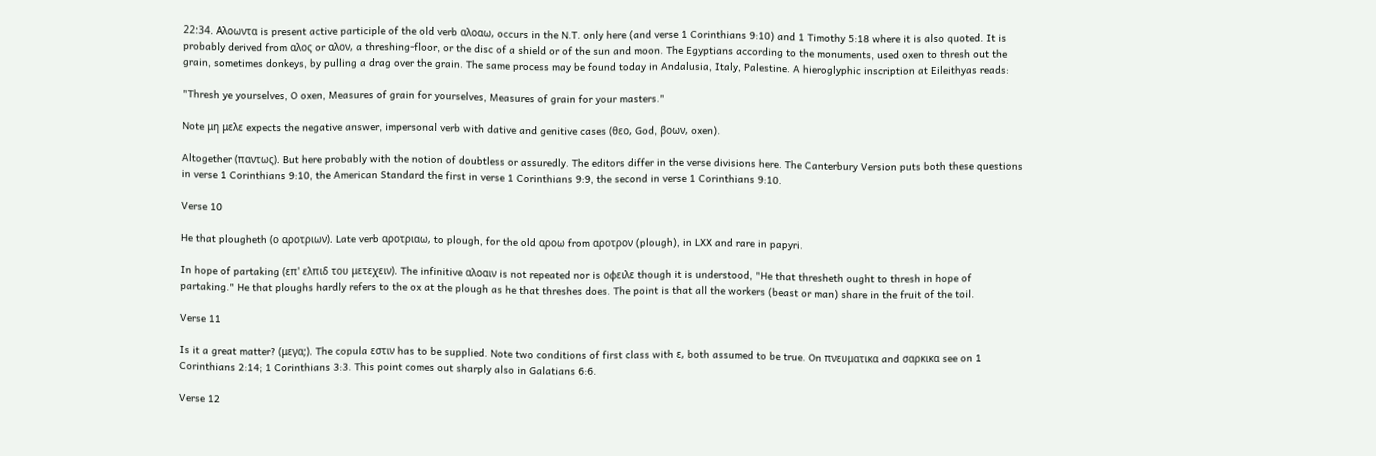22:34. Αλοωντα is present active participle of the old verb αλοαω, occurs in the N.T. only here (and verse 1 Corinthians 9:10) and 1 Timothy 5:18 where it is also quoted. It is probably derived from αλος or αλον, a threshing-floor, or the disc of a shield or of the sun and moon. The Egyptians according to the monuments, used oxen to thresh out the grain, sometimes donkeys, by pulling a drag over the grain. The same process may be found today in Andalusia, Italy, Palestine. A hieroglyphic inscription at Eileithyas reads:

"Thresh ye yourselves, O oxen, Measures of grain for yourselves, Measures of grain for your masters."

Note μη μελε expects the negative answer, impersonal verb with dative and genitive cases (θεο, God, βοων, oxen).

Altogether (παντως). But here probably with the notion of doubtless or assuredly. The editors differ in the verse divisions here. The Canterbury Version puts both these questions in verse 1 Corinthians 9:10, the American Standard the first in verse 1 Corinthians 9:9, the second in verse 1 Corinthians 9:10.

Verse 10

He that plougheth (ο αροτριων). Late verb αροτριαω, to plough, for the old αροω from αροτρον (plough), in LXX and rare in papyri.

In hope of partaking (επ' ελπιδ του μετεχειν). The infinitive αλοαιν is not repeated nor is οφειλε though it is understood, "He that thresheth ought to thresh in hope of partaking." He that ploughs hardly refers to the ox at the plough as he that threshes does. The point is that all the workers (beast or man) share in the fruit of the toil.

Verse 11

Is it a great matter? (μεγα;). The copula εστιν has to be supplied. Note two conditions of first class with ε, both assumed to be true. On πνευματικα and σαρκικα see on 1 Corinthians 2:14; 1 Corinthians 3:3. This point comes out sharply also in Galatians 6:6.

Verse 12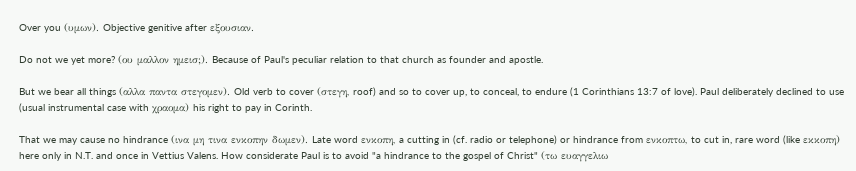Over you (υμων). Objective genitive after εξουσιαν.

Do not we yet more? (ου μαλλον ημεισ;). Because of Paul's peculiar relation to that church as founder and apostle.

But we bear all things (αλλα παντα στεγομεν). Old verb to cover (στεγη, roof) and so to cover up, to conceal, to endure (1 Corinthians 13:7 of love). Paul deliberately declined to use (usual instrumental case with χραομα) his right to pay in Corinth.

That we may cause no hindrance (ινα μη τινα ενκοπην δωμεν). Late word ενκοπη, a cutting in (cf. radio or telephone) or hindrance from ενκοπτω, to cut in, rare word (like εκκοπη) here only in N.T. and once in Vettius Valens. How considerate Paul is to avoid "a hindrance to the gospel of Christ" (τω ευαγγελιω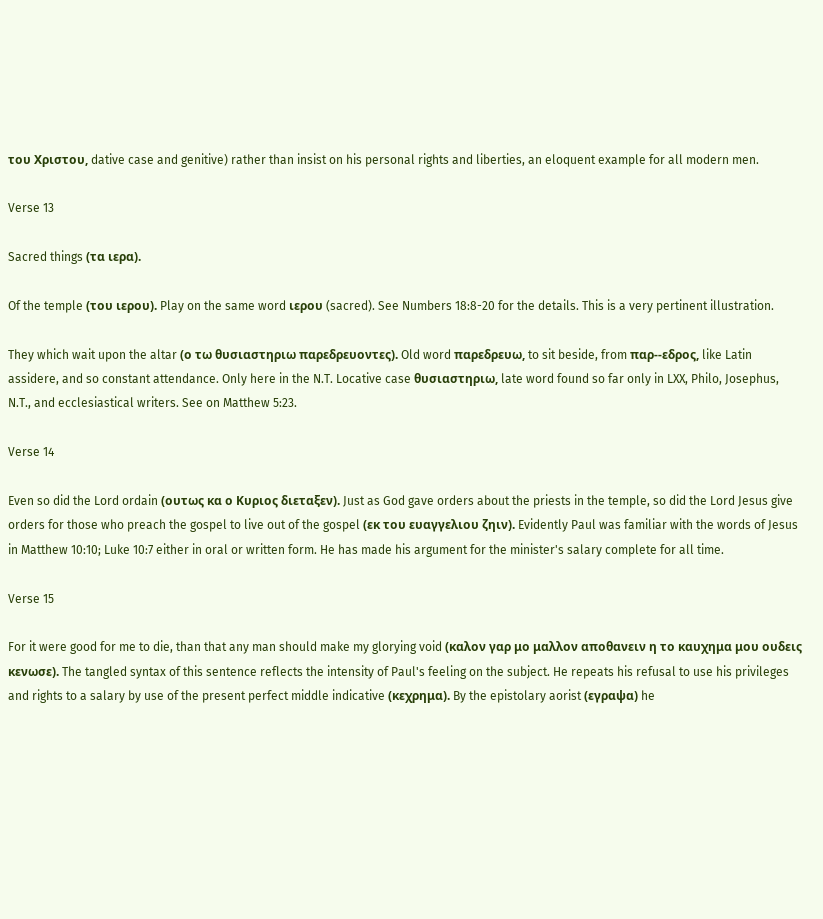του Χριστου, dative case and genitive) rather than insist on his personal rights and liberties, an eloquent example for all modern men.

Verse 13

Sacred things (τα ιερα).

Of the temple (του ιερου). Play on the same word ιερου (sacred). See Numbers 18:8-20 for the details. This is a very pertinent illustration.

They which wait upon the altar (ο τω θυσιαστηριω παρεδρευοντες). Old word παρεδρευω, to sit beside, from παρ--εδρος, like Latin assidere, and so constant attendance. Only here in the N.T. Locative case θυσιαστηριω, late word found so far only in LXX, Philo, Josephus, N.T., and ecclesiastical writers. See on Matthew 5:23.

Verse 14

Even so did the Lord ordain (ουτως κα ο Κυριος διεταξεν). Just as God gave orders about the priests in the temple, so did the Lord Jesus give orders for those who preach the gospel to live out of the gospel (εκ του ευαγγελιου ζηιν). Evidently Paul was familiar with the words of Jesus in Matthew 10:10; Luke 10:7 either in oral or written form. He has made his argument for the minister's salary complete for all time.

Verse 15

For it were good for me to die, than that any man should make my glorying void (καλον γαρ μο μαλλον αποθανειν η το καυχημα μου ουδεις κενωσε). The tangled syntax of this sentence reflects the intensity of Paul's feeling on the subject. He repeats his refusal to use his privileges and rights to a salary by use of the present perfect middle indicative (κεχρημα). By the epistolary aorist (εγραψα) he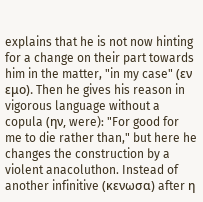explains that he is not now hinting for a change on their part towards him in the matter, "in my case" (εν εμο). Then he gives his reason in vigorous language without a copula (ην, were): "For good for me to die rather than," but here he changes the construction by a violent anacoluthon. Instead of another infinitive (κενωσα) after η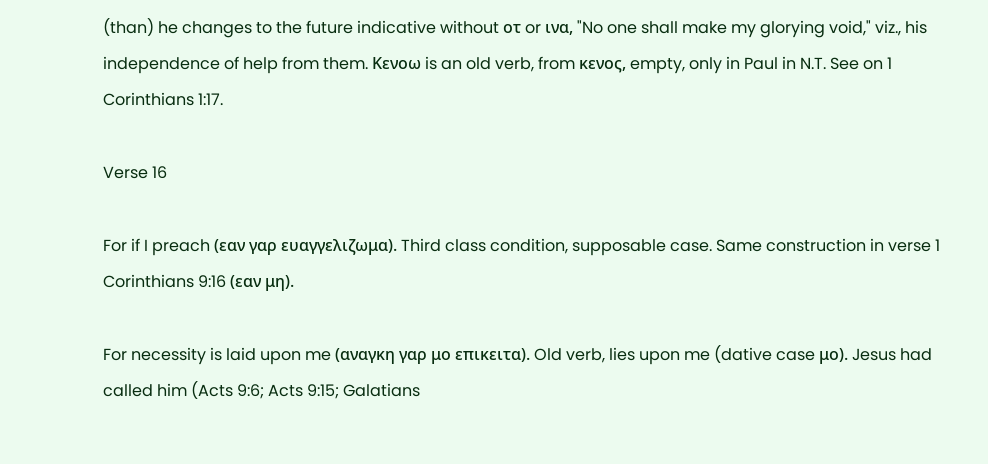(than) he changes to the future indicative without οτ or ινα, "No one shall make my glorying void," viz., his independence of help from them. Κενοω is an old verb, from κενος, empty, only in Paul in N.T. See on 1 Corinthians 1:17.

Verse 16

For if I preach (εαν γαρ ευαγγελιζωμα). Third class condition, supposable case. Same construction in verse 1 Corinthians 9:16 (εαν μη).

For necessity is laid upon me (αναγκη γαρ μο επικειτα). Old verb, lies upon me (dative case μο). Jesus had called him (Acts 9:6; Acts 9:15; Galatians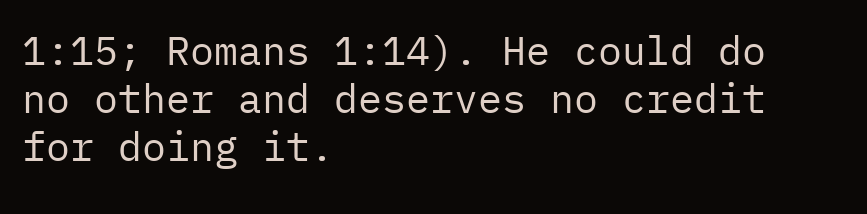1:15; Romans 1:14). He could do no other and deserves no credit for doing it.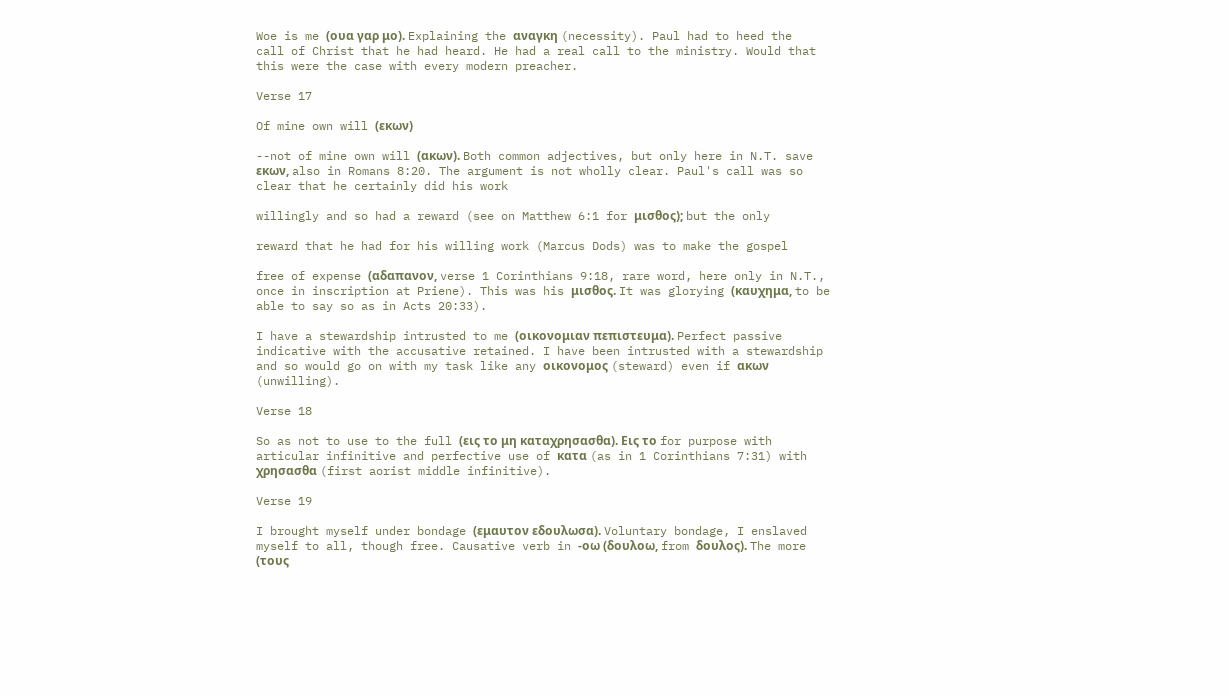Woe is me (ουα γαρ μο). Explaining the αναγκη (necessity). Paul had to heed the call of Christ that he had heard. He had a real call to the ministry. Would that this were the case with every modern preacher.

Verse 17

Of mine own will (εκων)

--not of mine own will (ακων). Both common adjectives, but only here in N.T. save εκων, also in Romans 8:20. The argument is not wholly clear. Paul's call was so clear that he certainly did his work

willingly and so had a reward (see on Matthew 6:1 for μισθος); but the only

reward that he had for his willing work (Marcus Dods) was to make the gospel

free of expense (αδαπανον, verse 1 Corinthians 9:18, rare word, here only in N.T., once in inscription at Priene). This was his μισθος. It was glorying (καυχημα, to be able to say so as in Acts 20:33).

I have a stewardship intrusted to me (οικονομιαν πεπιστευμα). Perfect passive indicative with the accusative retained. I have been intrusted with a stewardship and so would go on with my task like any οικονομος (steward) even if ακων (unwilling).

Verse 18

So as not to use to the full (εις το μη καταχρησασθα). Εις το for purpose with articular infinitive and perfective use of κατα (as in 1 Corinthians 7:31) with χρησασθα (first aorist middle infinitive).

Verse 19

I brought myself under bondage (εμαυτον εδουλωσα). Voluntary bondage, I enslaved myself to all, though free. Causative verb in -οω (δουλοω, from δουλος). The more (τους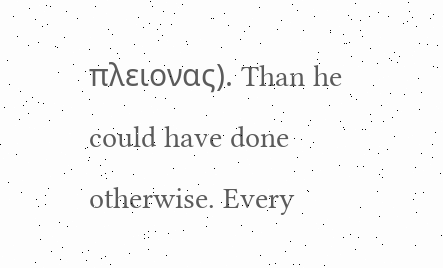πλειονας). Than he could have done otherwise. Every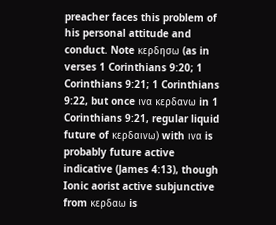preacher faces this problem of his personal attitude and conduct. Note κερδησω (as in verses 1 Corinthians 9:20; 1 Corinthians 9:21; 1 Corinthians 9:22, but once ινα κερδανω in 1 Corinthians 9:21, regular liquid future of κερδαινω) with ινα is probably future active indicative (James 4:13), though Ionic aorist active subjunctive from κερδαω is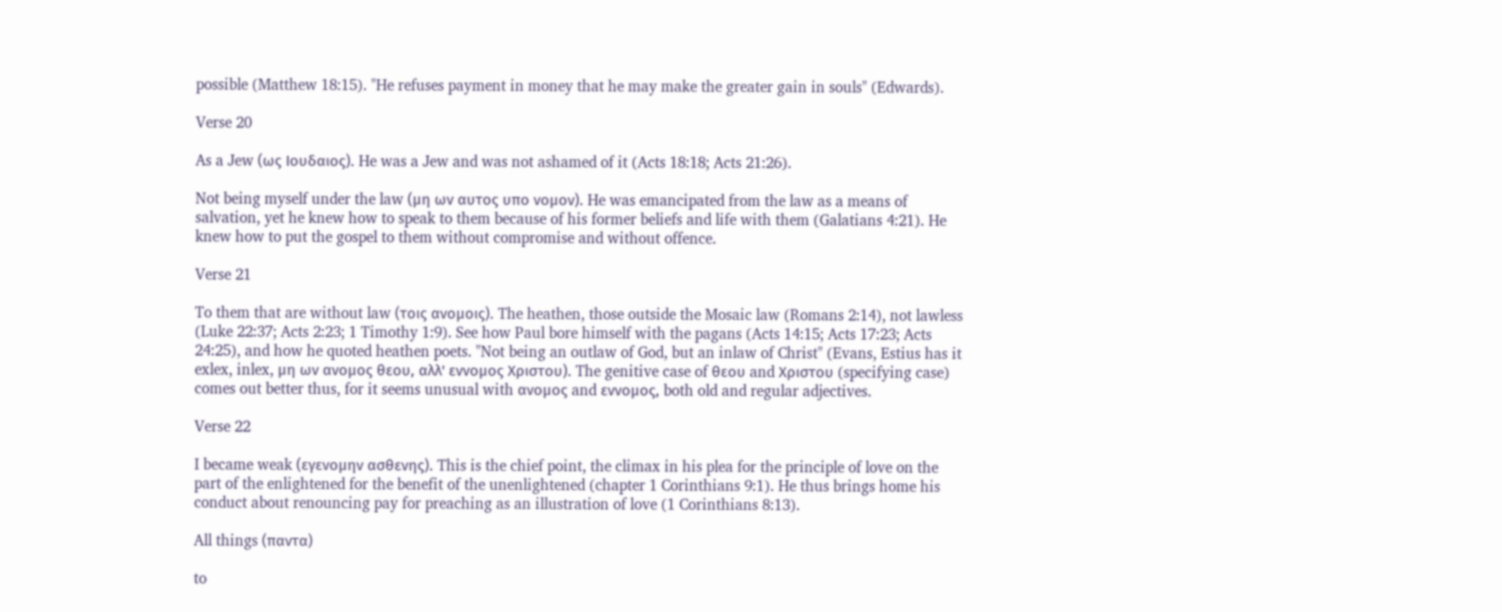possible (Matthew 18:15). "He refuses payment in money that he may make the greater gain in souls" (Edwards).

Verse 20

As a Jew (ως Ιουδαιος). He was a Jew and was not ashamed of it (Acts 18:18; Acts 21:26).

Not being myself under the law (μη ων αυτος υπο νομον). He was emancipated from the law as a means of salvation, yet he knew how to speak to them because of his former beliefs and life with them (Galatians 4:21). He knew how to put the gospel to them without compromise and without offence.

Verse 21

To them that are without law (τοις ανομοις). The heathen, those outside the Mosaic law (Romans 2:14), not lawless (Luke 22:37; Acts 2:23; 1 Timothy 1:9). See how Paul bore himself with the pagans (Acts 14:15; Acts 17:23; Acts 24:25), and how he quoted heathen poets. "Not being an outlaw of God, but an inlaw of Christ" (Evans, Estius has it exlex, inlex, μη ων ανομος θεου, αλλ' εννομος Χριστου). The genitive case of θεου and Χριστου (specifying case) comes out better thus, for it seems unusual with ανομος and εννομος, both old and regular adjectives.

Verse 22

I became weak (εγενομην ασθενης). This is the chief point, the climax in his plea for the principle of love on the part of the enlightened for the benefit of the unenlightened (chapter 1 Corinthians 9:1). He thus brings home his conduct about renouncing pay for preaching as an illustration of love (1 Corinthians 8:13).

All things (παντα)

to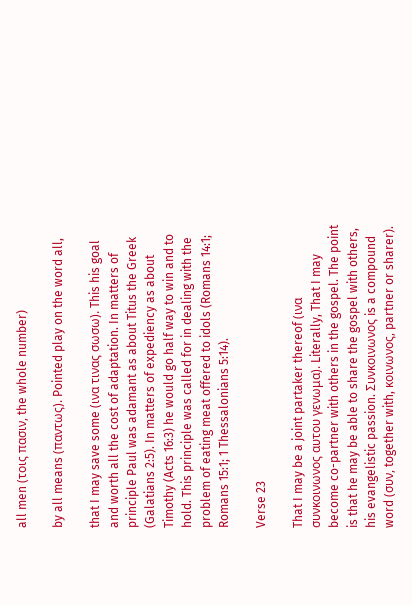all men (τοις πασιν, the whole number)

by all means (παντως). Pointed play on the word all,

that I may save some (ινα τινας σωσω). This his goal and worth all the cost of adaptation. In matters of principle Paul was adamant as about Titus the Greek (Galatians 2:5). In matters of expediency as about Timothy (Acts 16:3) he would go half way to win and to hold. This principle was called for in dealing with the problem of eating meat offered to idols (Romans 14:1; Romans 15:1; 1 Thessalonians 5:14).

Verse 23

That I may be a joint partaker thereof (ινα συνκοινωνος αυτου γενωμα). Literally, That I may become co-partner with others in the gospel. The point is that he may be able to share the gospel with others, his evangelistic passion. Συνκοινωνος is a compound word (συν, together with, κοινωνος, partner or sharer).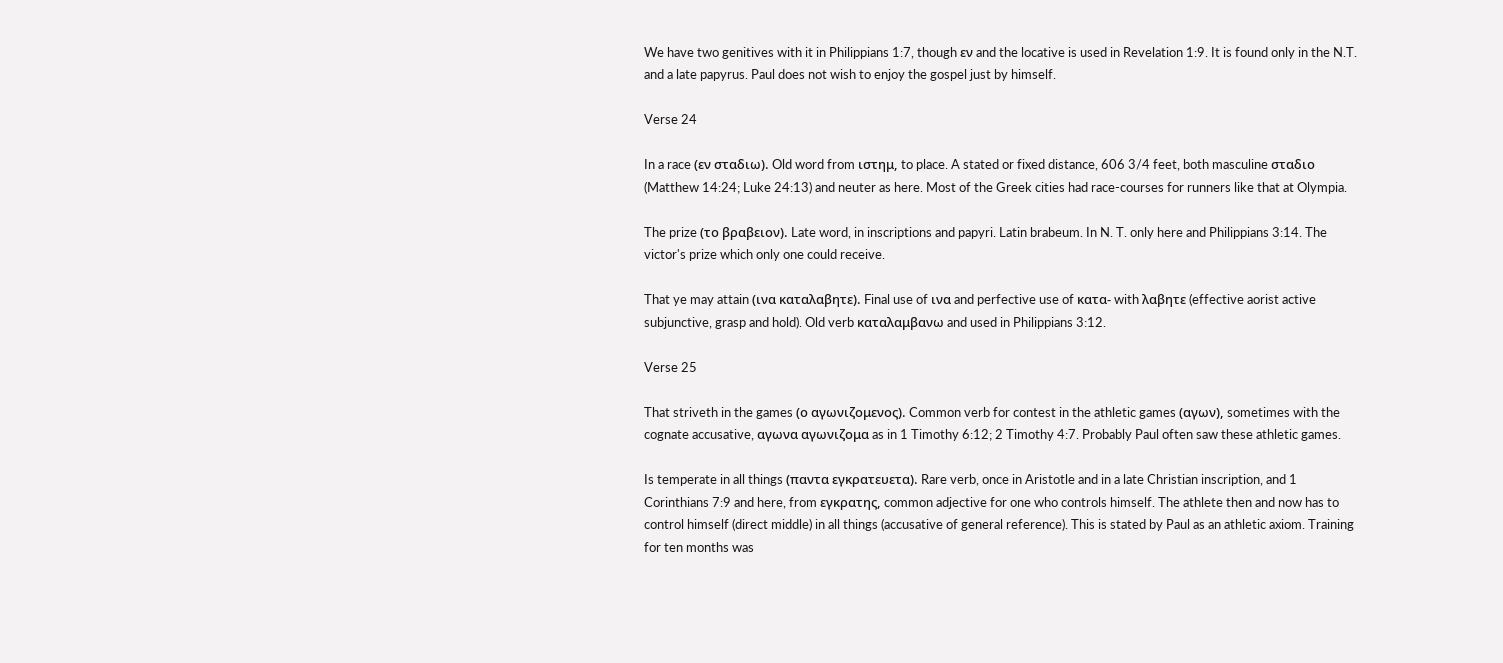We have two genitives with it in Philippians 1:7, though εν and the locative is used in Revelation 1:9. It is found only in the N.T. and a late papyrus. Paul does not wish to enjoy the gospel just by himself.

Verse 24

In a race (εν σταδιω). Old word from ιστημ, to place. A stated or fixed distance, 606 3/4 feet, both masculine σταδιο (Matthew 14:24; Luke 24:13) and neuter as here. Most of the Greek cities had race-courses for runners like that at Olympia.

The prize (το βραβειον). Late word, in inscriptions and papyri. Latin brabeum. In N. T. only here and Philippians 3:14. The victor's prize which only one could receive.

That ye may attain (ινα καταλαβητε). Final use of ινα and perfective use of κατα- with λαβητε (effective aorist active subjunctive, grasp and hold). Old verb καταλαμβανω and used in Philippians 3:12.

Verse 25

That striveth in the games (ο αγωνιζομενος). Common verb for contest in the athletic games (αγων), sometimes with the cognate accusative, αγωνα αγωνιζομα as in 1 Timothy 6:12; 2 Timothy 4:7. Probably Paul often saw these athletic games.

Is temperate in all things (παντα εγκρατευετα). Rare verb, once in Aristotle and in a late Christian inscription, and 1 Corinthians 7:9 and here, from εγκρατης, common adjective for one who controls himself. The athlete then and now has to control himself (direct middle) in all things (accusative of general reference). This is stated by Paul as an athletic axiom. Training for ten months was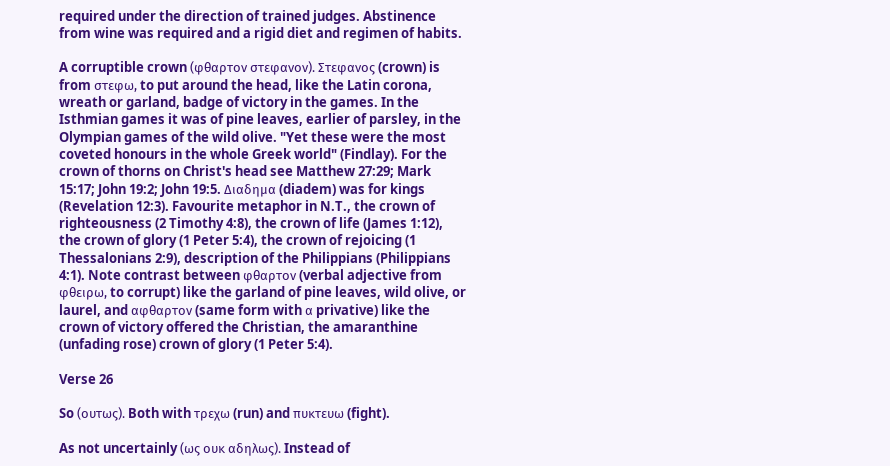required under the direction of trained judges. Abstinence from wine was required and a rigid diet and regimen of habits.

A corruptible crown (φθαρτον στεφανον). Στεφανος (crown) is from στεφω, to put around the head, like the Latin corona, wreath or garland, badge of victory in the games. In the Isthmian games it was of pine leaves, earlier of parsley, in the Olympian games of the wild olive. "Yet these were the most coveted honours in the whole Greek world" (Findlay). For the crown of thorns on Christ's head see Matthew 27:29; Mark 15:17; John 19:2; John 19:5. Διαδημα (diadem) was for kings (Revelation 12:3). Favourite metaphor in N.T., the crown of righteousness (2 Timothy 4:8), the crown of life (James 1:12), the crown of glory (1 Peter 5:4), the crown of rejoicing (1 Thessalonians 2:9), description of the Philippians (Philippians 4:1). Note contrast between φθαρτον (verbal adjective from φθειρω, to corrupt) like the garland of pine leaves, wild olive, or laurel, and αφθαρτον (same form with α privative) like the crown of victory offered the Christian, the amaranthine (unfading rose) crown of glory (1 Peter 5:4).

Verse 26

So (ουτως). Both with τρεχω (run) and πυκτευω (fight).

As not uncertainly (ως ουκ αδηλως). Instead of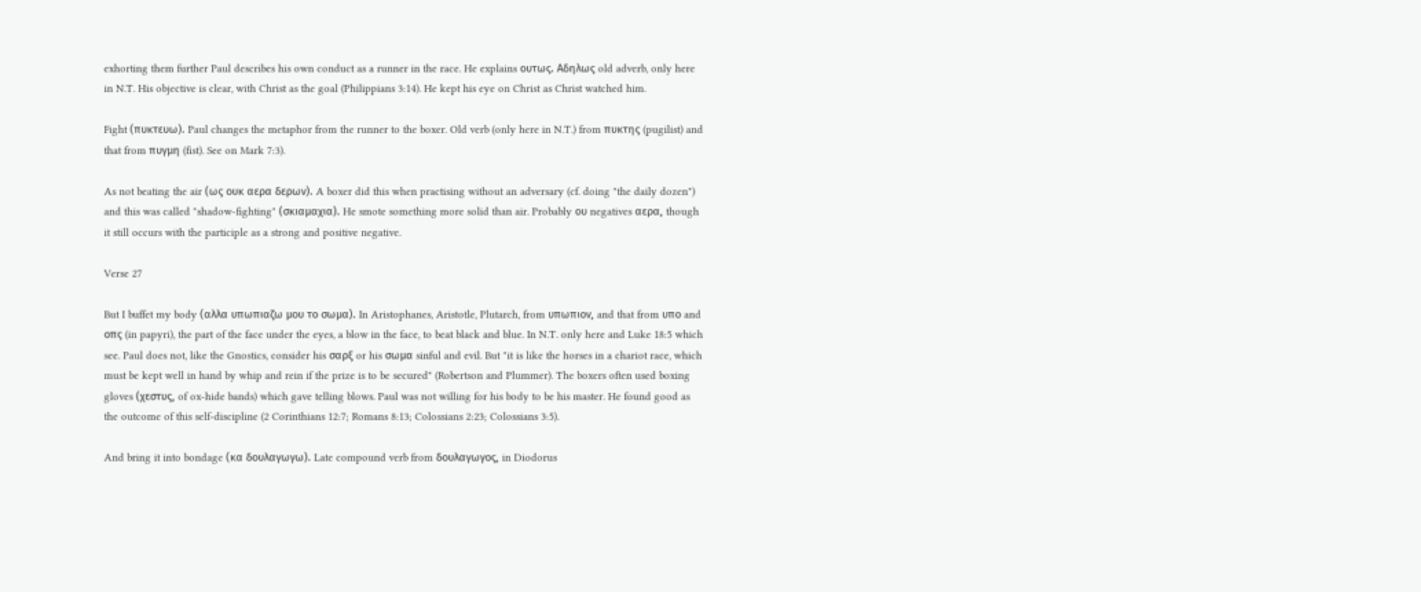exhorting them further Paul describes his own conduct as a runner in the race. He explains ουτως. Αδηλως old adverb, only here in N.T. His objective is clear, with Christ as the goal (Philippians 3:14). He kept his eye on Christ as Christ watched him.

Fight (πυκτευω). Paul changes the metaphor from the runner to the boxer. Old verb (only here in N.T.) from πυκτης (pugilist) and that from πυγμη (fist). See on Mark 7:3).

As not beating the air (ως ουκ αερα δερων). A boxer did this when practising without an adversary (cf. doing "the daily dozen") and this was called "shadow-fighting" (σκιαμαχια). He smote something more solid than air. Probably ου negatives αερα, though it still occurs with the participle as a strong and positive negative.

Verse 27

But I buffet my body (αλλα υπωπιαζω μου το σωμα). In Aristophanes, Aristotle, Plutarch, from υπωπιον, and that from υπο and οπς (in papyri), the part of the face under the eyes, a blow in the face, to beat black and blue. In N.T. only here and Luke 18:5 which see. Paul does not, like the Gnostics, consider his σαρξ or his σωμα sinful and evil. But "it is like the horses in a chariot race, which must be kept well in hand by whip and rein if the prize is to be secured" (Robertson and Plummer). The boxers often used boxing gloves (χεστυς, of ox-hide bands) which gave telling blows. Paul was not willing for his body to be his master. He found good as the outcome of this self-discipline (2 Corinthians 12:7; Romans 8:13; Colossians 2:23; Colossians 3:5).

And bring it into bondage (κα δουλαγωγω). Late compound verb from δουλαγωγος, in Diodorus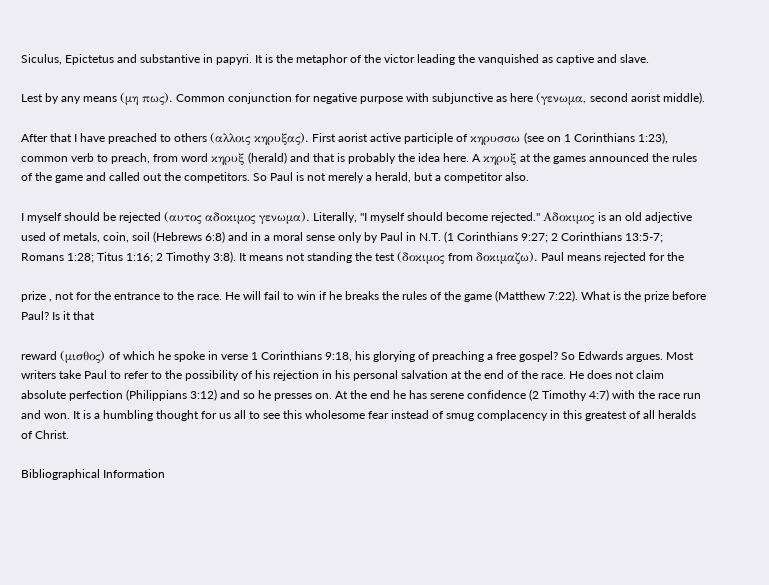Siculus, Epictetus and substantive in papyri. It is the metaphor of the victor leading the vanquished as captive and slave.

Lest by any means (μη πως). Common conjunction for negative purpose with subjunctive as here (γενωμα, second aorist middle).

After that I have preached to others (αλλοις κηρυξας). First aorist active participle of κηρυσσω (see on 1 Corinthians 1:23), common verb to preach, from word κηρυξ (herald) and that is probably the idea here. A κηρυξ at the games announced the rules of the game and called out the competitors. So Paul is not merely a herald, but a competitor also.

I myself should be rejected (αυτος αδοκιμος γενωμα). Literally, "I myself should become rejected." Αδοκιμος is an old adjective used of metals, coin, soil (Hebrews 6:8) and in a moral sense only by Paul in N.T. (1 Corinthians 9:27; 2 Corinthians 13:5-7; Romans 1:28; Titus 1:16; 2 Timothy 3:8). It means not standing the test (δοκιμος from δοκιμαζω). Paul means rejected for the

prize , not for the entrance to the race. He will fail to win if he breaks the rules of the game (Matthew 7:22). What is the prize before Paul? Is it that

reward (μισθος) of which he spoke in verse 1 Corinthians 9:18, his glorying of preaching a free gospel? So Edwards argues. Most writers take Paul to refer to the possibility of his rejection in his personal salvation at the end of the race. He does not claim absolute perfection (Philippians 3:12) and so he presses on. At the end he has serene confidence (2 Timothy 4:7) with the race run and won. It is a humbling thought for us all to see this wholesome fear instead of smug complacency in this greatest of all heralds of Christ.

Bibliographical Information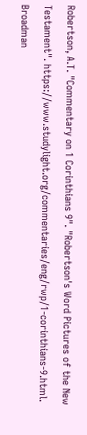Robertson, A.T. "Commentary on 1 Corinthians 9". "Robertson's Word Pictures of the New Testament". https://www.studylight.org/commentaries/eng/rwp/1-corinthians-9.html. Broadman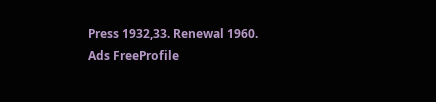Press 1932,33. Renewal 1960.
Ads FreeProfile